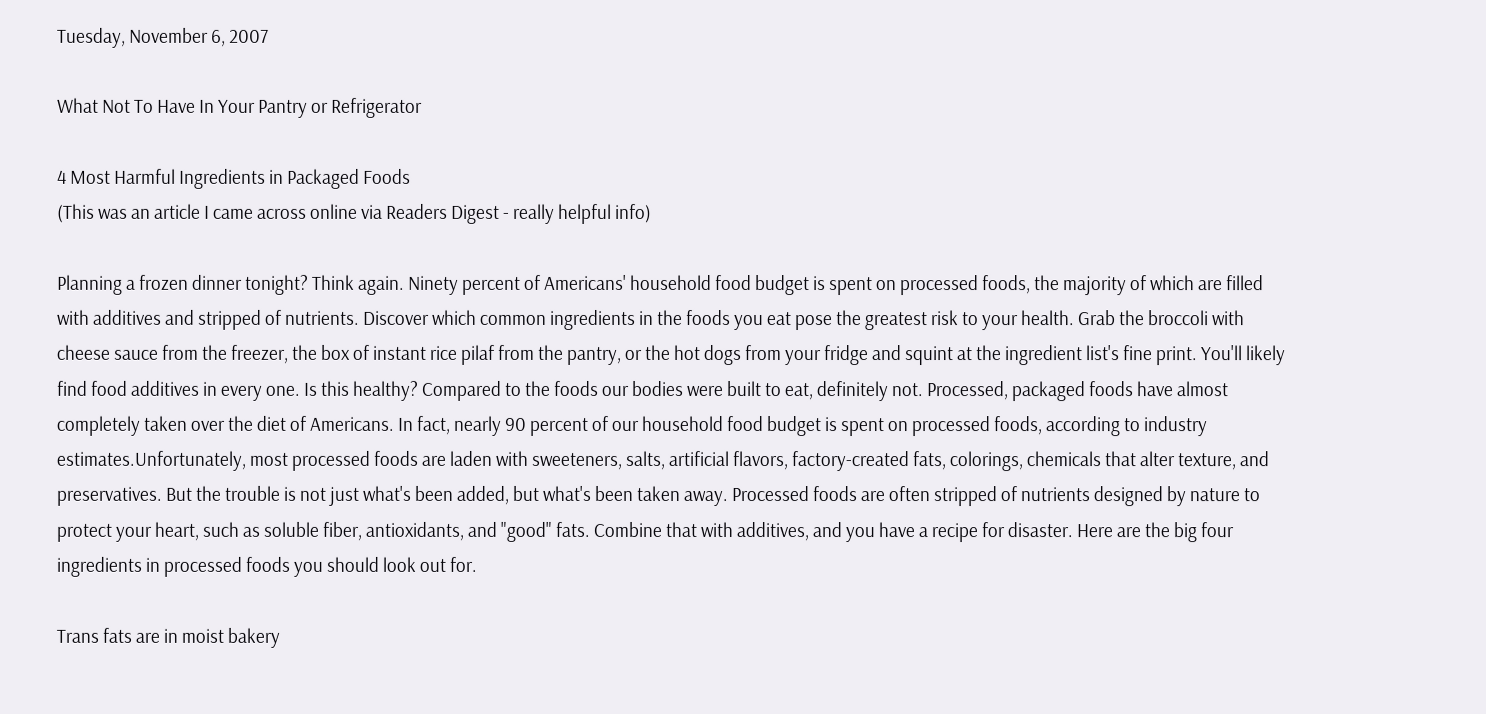Tuesday, November 6, 2007

What Not To Have In Your Pantry or Refrigerator

4 Most Harmful Ingredients in Packaged Foods
(This was an article I came across online via Readers Digest - really helpful info)

Planning a frozen dinner tonight? Think again. Ninety percent of Americans' household food budget is spent on processed foods, the majority of which are filled with additives and stripped of nutrients. Discover which common ingredients in the foods you eat pose the greatest risk to your health. Grab the broccoli with cheese sauce from the freezer, the box of instant rice pilaf from the pantry, or the hot dogs from your fridge and squint at the ingredient list's fine print. You'll likely find food additives in every one. Is this healthy? Compared to the foods our bodies were built to eat, definitely not. Processed, packaged foods have almost completely taken over the diet of Americans. In fact, nearly 90 percent of our household food budget is spent on processed foods, according to industry estimates.Unfortunately, most processed foods are laden with sweeteners, salts, artificial flavors, factory-created fats, colorings, chemicals that alter texture, and preservatives. But the trouble is not just what's been added, but what's been taken away. Processed foods are often stripped of nutrients designed by nature to protect your heart, such as soluble fiber, antioxidants, and "good" fats. Combine that with additives, and you have a recipe for disaster. Here are the big four ingredients in processed foods you should look out for.

Trans fats are in moist bakery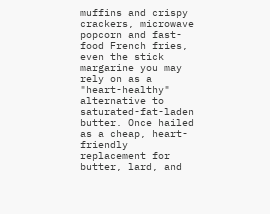muffins and crispy crackers, microwave popcorn and fast-food French fries, even the stick margarine you may rely on as a "heart-healthy" alternative to saturated-fat-laden butter. Once hailed as a cheap, heart-friendly replacement for butter, lard, and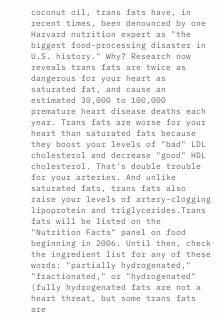coconut oil, trans fats have, in recent times, been denounced by one Harvard nutrition expert as "the biggest food-processing disaster in U.S. history." Why? Research now reveals trans fats are twice as dangerous for your heart as saturated fat, and cause an estimated 30,000 to 100,000 premature heart disease deaths each year. Trans fats are worse for your heart than saturated fats because they boost your levels of "bad" LDL cholesterol and decrease "good" HDL cholesterol. That's double trouble for your arteries. And unlike saturated fats, trans fats also raise your levels of artery-clogging lipoprotein and triglycerides.Trans fats will be listed on the "Nutrition Facts" panel on food beginning in 2006. Until then, check the ingredient list for any of these words: "partially hydrogenated," "fractionated," or "hydrogenated" (fully hydrogenated fats are not a heart threat, but some trans fats are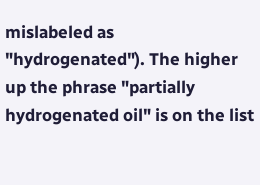mislabeled as "hydrogenated"). The higher up the phrase "partially hydrogenated oil" is on the list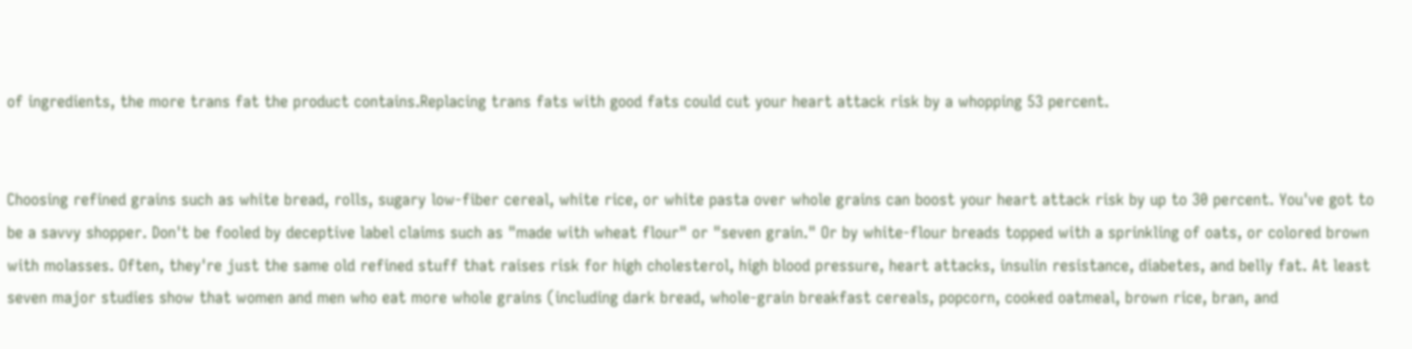of ingredients, the more trans fat the product contains.Replacing trans fats with good fats could cut your heart attack risk by a whopping 53 percent.


Choosing refined grains such as white bread, rolls, sugary low-fiber cereal, white rice, or white pasta over whole grains can boost your heart attack risk by up to 30 percent. You've got to be a savvy shopper. Don't be fooled by deceptive label claims such as "made with wheat flour" or "seven grain." Or by white-flour breads topped with a sprinkling of oats, or colored brown with molasses. Often, they're just the same old refined stuff that raises risk for high cholesterol, high blood pressure, heart attacks, insulin resistance, diabetes, and belly fat. At least seven major studies show that women and men who eat more whole grains (including dark bread, whole-grain breakfast cereals, popcorn, cooked oatmeal, brown rice, bran, and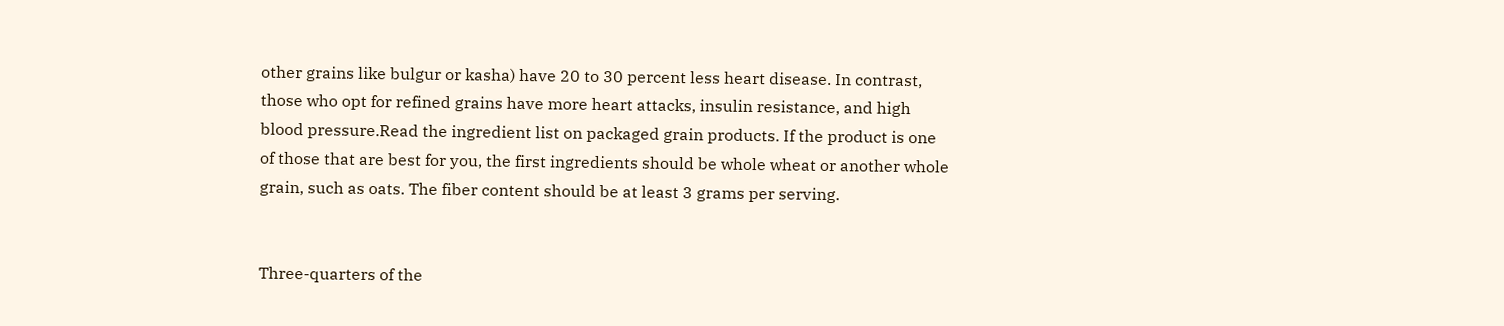other grains like bulgur or kasha) have 20 to 30 percent less heart disease. In contrast, those who opt for refined grains have more heart attacks, insulin resistance, and high blood pressure.Read the ingredient list on packaged grain products. If the product is one of those that are best for you, the first ingredients should be whole wheat or another whole grain, such as oats. The fiber content should be at least 3 grams per serving.


Three-quarters of the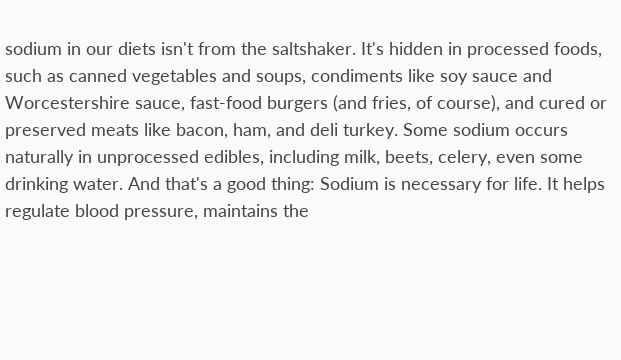sodium in our diets isn't from the saltshaker. It's hidden in processed foods, such as canned vegetables and soups, condiments like soy sauce and Worcestershire sauce, fast-food burgers (and fries, of course), and cured or preserved meats like bacon, ham, and deli turkey. Some sodium occurs naturally in unprocessed edibles, including milk, beets, celery, even some drinking water. And that's a good thing: Sodium is necessary for life. It helps regulate blood pressure, maintains the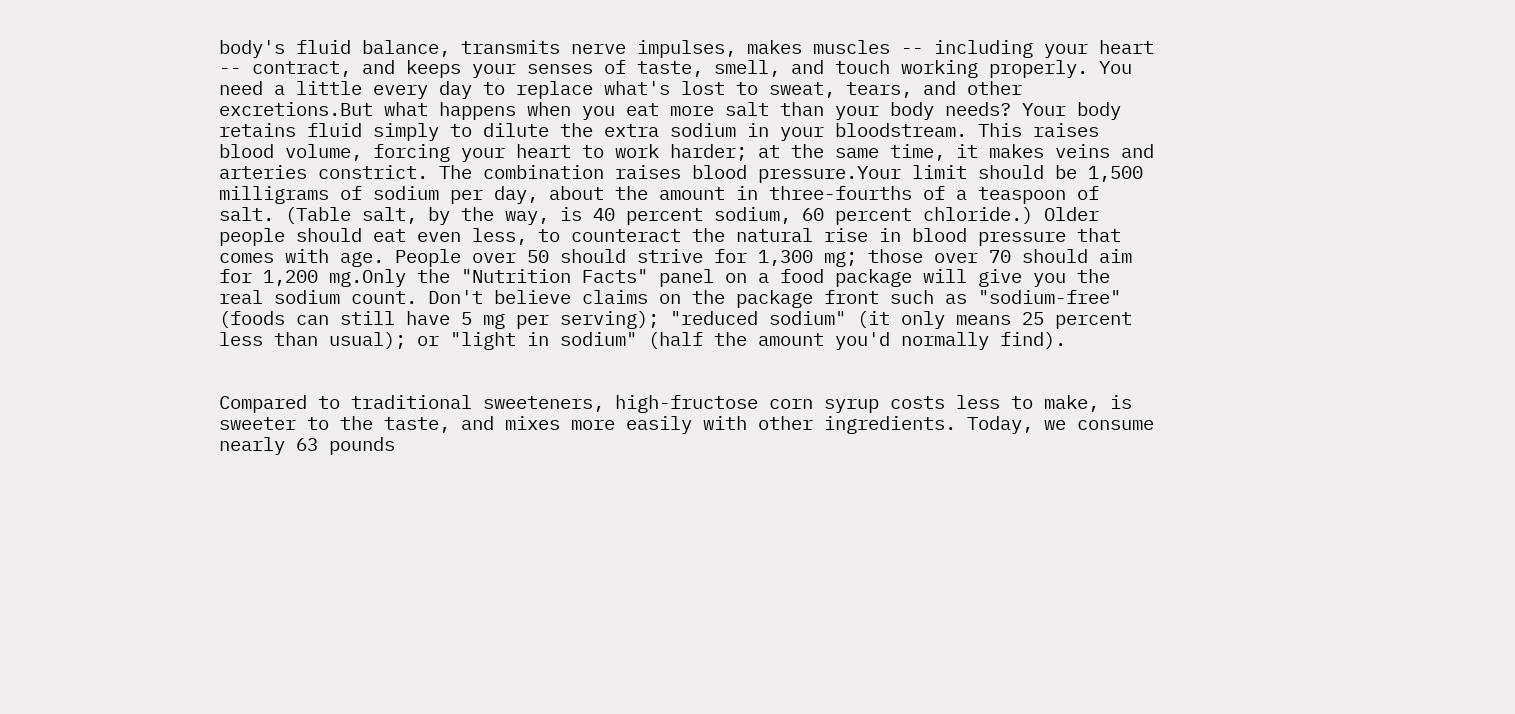body's fluid balance, transmits nerve impulses, makes muscles -- including your heart -- contract, and keeps your senses of taste, smell, and touch working properly. You need a little every day to replace what's lost to sweat, tears, and other excretions.But what happens when you eat more salt than your body needs? Your body retains fluid simply to dilute the extra sodium in your bloodstream. This raises blood volume, forcing your heart to work harder; at the same time, it makes veins and arteries constrict. The combination raises blood pressure.Your limit should be 1,500 milligrams of sodium per day, about the amount in three-fourths of a teaspoon of salt. (Table salt, by the way, is 40 percent sodium, 60 percent chloride.) Older people should eat even less, to counteract the natural rise in blood pressure that comes with age. People over 50 should strive for 1,300 mg; those over 70 should aim for 1,200 mg.Only the "Nutrition Facts" panel on a food package will give you the real sodium count. Don't believe claims on the package front such as "sodium-free" (foods can still have 5 mg per serving); "reduced sodium" (it only means 25 percent less than usual); or "light in sodium" (half the amount you'd normally find).


Compared to traditional sweeteners, high-fructose corn syrup costs less to make, is sweeter to the taste, and mixes more easily with other ingredients. Today, we consume nearly 63 pounds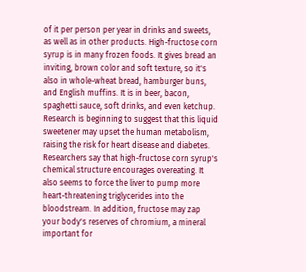of it per person per year in drinks and sweets, as well as in other products. High-fructose corn syrup is in many frozen foods. It gives bread an inviting, brown color and soft texture, so it's also in whole-wheat bread, hamburger buns, and English muffins. It is in beer, bacon, spaghetti sauce, soft drinks, and even ketchup. Research is beginning to suggest that this liquid sweetener may upset the human metabolism, raising the risk for heart disease and diabetes. Researchers say that high-fructose corn syrup's chemical structure encourages overeating. It also seems to force the liver to pump more heart-threatening triglycerides into the bloodstream. In addition, fructose may zap your body's reserves of chromium, a mineral important for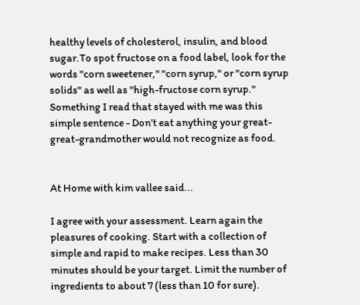healthy levels of cholesterol, insulin, and blood sugar.To spot fructose on a food label, look for the words "corn sweetener," "corn syrup," or "corn syrup solids" as well as "high-fructose corn syrup."
Something I read that stayed with me was this simple sentence - Don’t eat anything your great-great-grandmother would not recognize as food.


At Home with kim vallee said...

I agree with your assessment. Learn again the pleasures of cooking. Start with a collection of simple and rapid to make recipes. Less than 30 minutes should be your target. Limit the number of ingredients to about 7 (less than 10 for sure).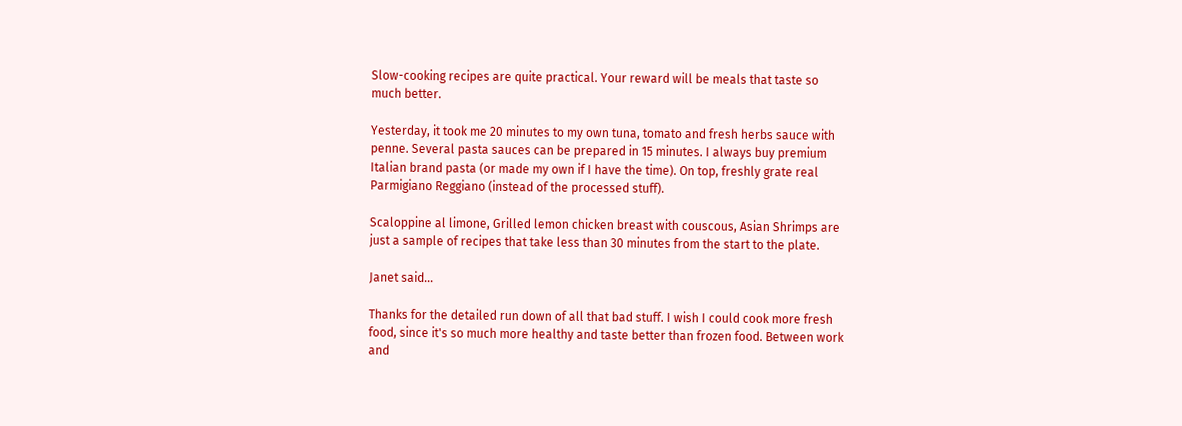Slow-cooking recipes are quite practical. Your reward will be meals that taste so much better.

Yesterday, it took me 20 minutes to my own tuna, tomato and fresh herbs sauce with penne. Several pasta sauces can be prepared in 15 minutes. I always buy premium Italian brand pasta (or made my own if I have the time). On top, freshly grate real Parmigiano Reggiano (instead of the processed stuff).

Scaloppine al limone, Grilled lemon chicken breast with couscous, Asian Shrimps are just a sample of recipes that take less than 30 minutes from the start to the plate.

Janet said...

Thanks for the detailed run down of all that bad stuff. I wish I could cook more fresh food, since it's so much more healthy and taste better than frozen food. Between work and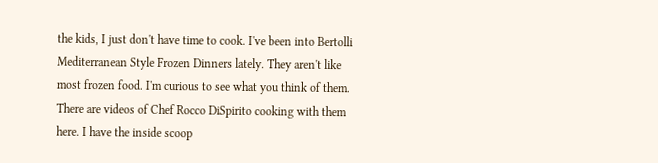the kids, I just don't have time to cook. I've been into Bertolli Mediterranean Style Frozen Dinners lately. They aren't like most frozen food. I'm curious to see what you think of them. There are videos of Chef Rocco DiSpirito cooking with them here. I have the inside scoop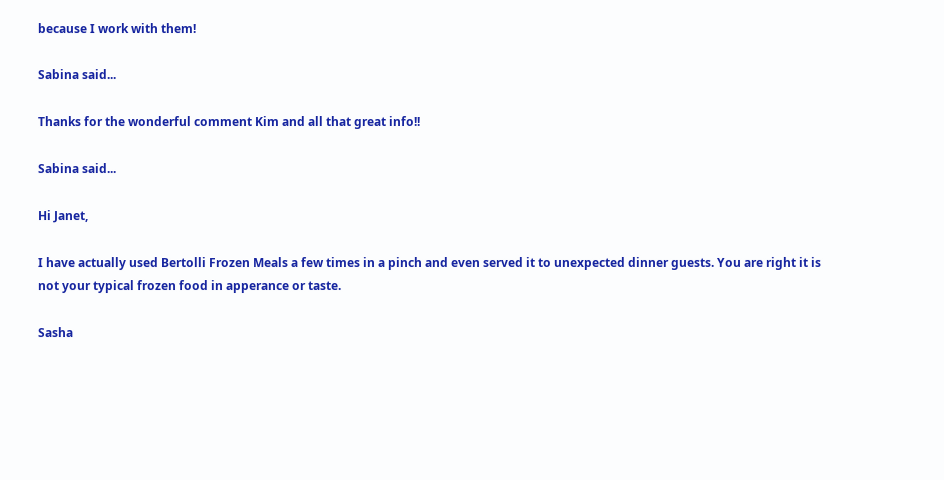because I work with them!

Sabina said...

Thanks for the wonderful comment Kim and all that great info!!

Sabina said...

Hi Janet,

I have actually used Bertolli Frozen Meals a few times in a pinch and even served it to unexpected dinner guests. You are right it is not your typical frozen food in apperance or taste.

Sasha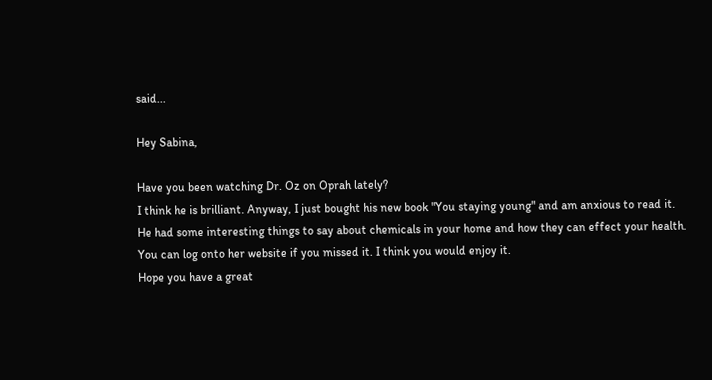said...

Hey Sabina,

Have you been watching Dr. Oz on Oprah lately?
I think he is brilliant. Anyway, I just bought his new book "You staying young" and am anxious to read it.
He had some interesting things to say about chemicals in your home and how they can effect your health.
You can log onto her website if you missed it. I think you would enjoy it.
Hope you have a great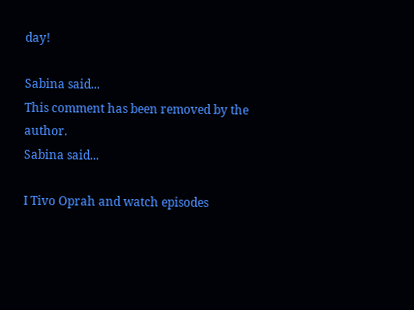day!

Sabina said...
This comment has been removed by the author.
Sabina said...

I Tivo Oprah and watch episodes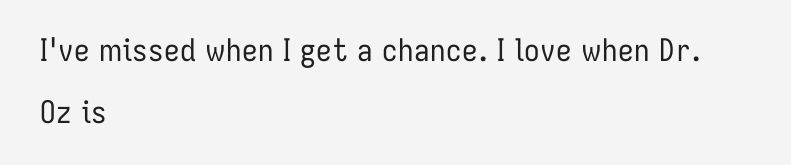I've missed when I get a chance. I love when Dr. Oz is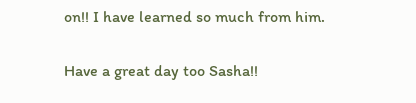on!! I have learned so much from him.

Have a great day too Sasha!!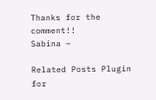Thanks for the comment!!
Sabina ~

Related Posts Plugin for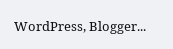WordPress, Blogger...